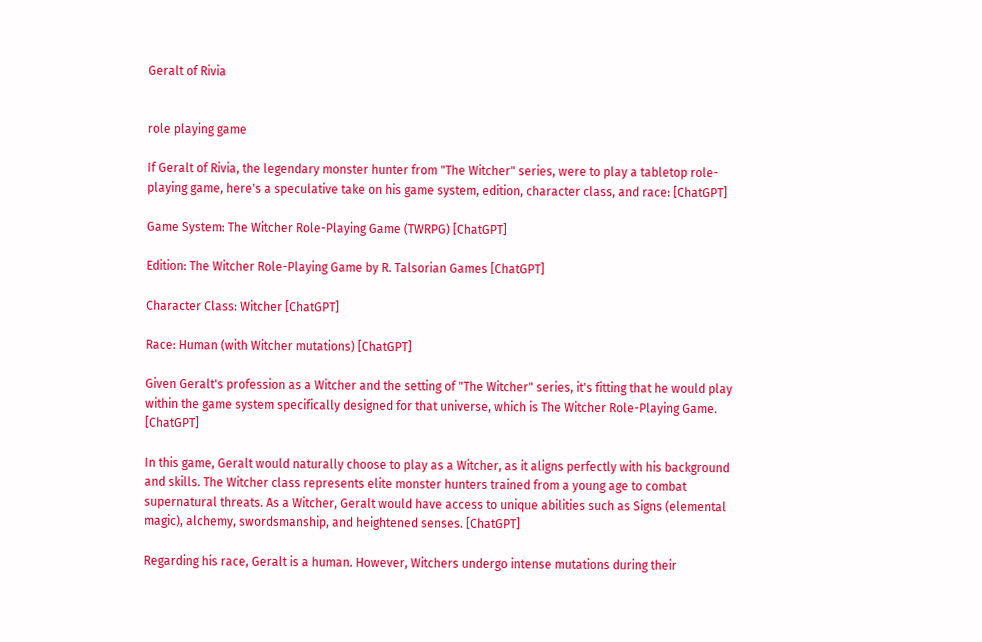Geralt of Rivia


role playing game

If Geralt of Rivia, the legendary monster hunter from "The Witcher" series, were to play a tabletop role-playing game, here's a speculative take on his game system, edition, character class, and race: [ChatGPT]

Game System: The Witcher Role-Playing Game (TWRPG) [ChatGPT]

Edition: The Witcher Role-Playing Game by R. Talsorian Games [ChatGPT]

Character Class: Witcher [ChatGPT]

Race: Human (with Witcher mutations) [ChatGPT]

Given Geralt's profession as a Witcher and the setting of "The Witcher" series, it's fitting that he would play within the game system specifically designed for that universe, which is The Witcher Role-Playing Game. [ChatGPT]

In this game, Geralt would naturally choose to play as a Witcher, as it aligns perfectly with his background and skills. The Witcher class represents elite monster hunters trained from a young age to combat supernatural threats. As a Witcher, Geralt would have access to unique abilities such as Signs (elemental magic), alchemy, swordsmanship, and heightened senses. [ChatGPT]

Regarding his race, Geralt is a human. However, Witchers undergo intense mutations during their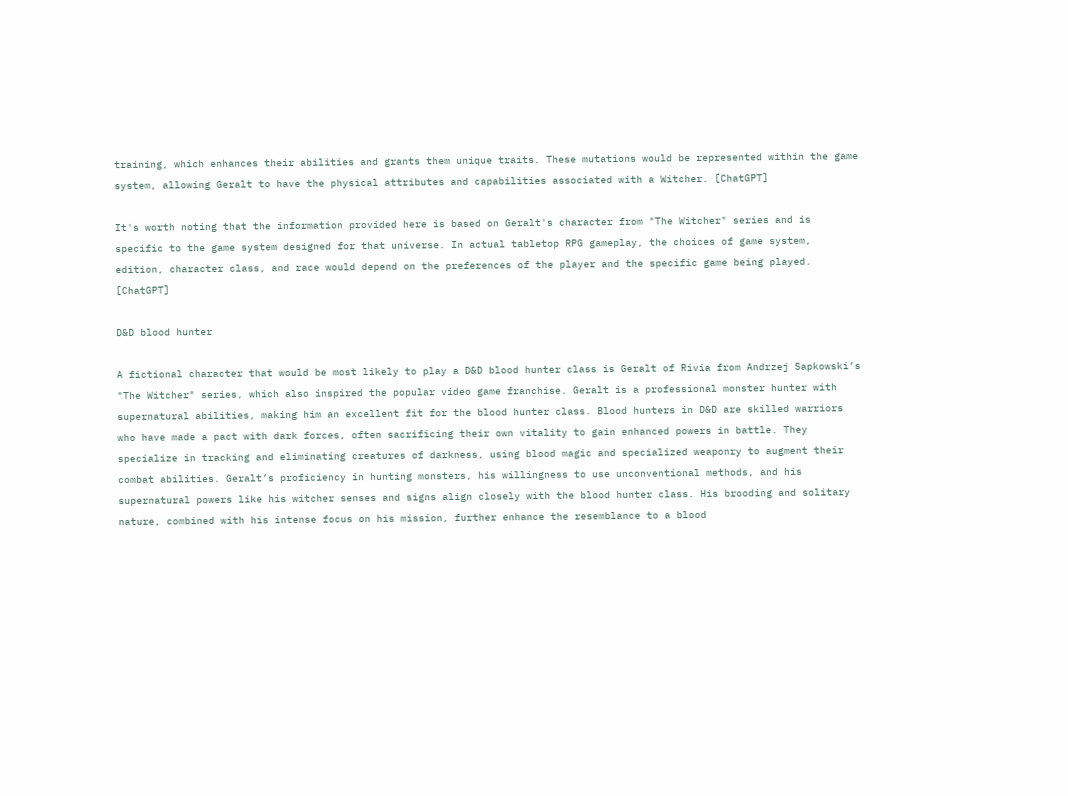training, which enhances their abilities and grants them unique traits. These mutations would be represented within the game system, allowing Geralt to have the physical attributes and capabilities associated with a Witcher. [ChatGPT]

It's worth noting that the information provided here is based on Geralt's character from "The Witcher" series and is specific to the game system designed for that universe. In actual tabletop RPG gameplay, the choices of game system, edition, character class, and race would depend on the preferences of the player and the specific game being played. [ChatGPT]

D&D blood hunter

A fictional character that would be most likely to play a D&D blood hunter class is Geralt of Rivia from Andrzej Sapkowski’s "The Witcher" series, which also inspired the popular video game franchise. Geralt is a professional monster hunter with supernatural abilities, making him an excellent fit for the blood hunter class. Blood hunters in D&D are skilled warriors who have made a pact with dark forces, often sacrificing their own vitality to gain enhanced powers in battle. They specialize in tracking and eliminating creatures of darkness, using blood magic and specialized weaponry to augment their combat abilities. Geralt’s proficiency in hunting monsters, his willingness to use unconventional methods, and his supernatural powers like his witcher senses and signs align closely with the blood hunter class. His brooding and solitary nature, combined with his intense focus on his mission, further enhance the resemblance to a blood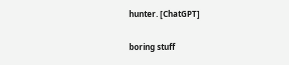hunter. [ChatGPT]

boring stuff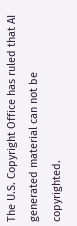The U.S. Copyright Office has ruled that AI generated material can not be copyrighted.